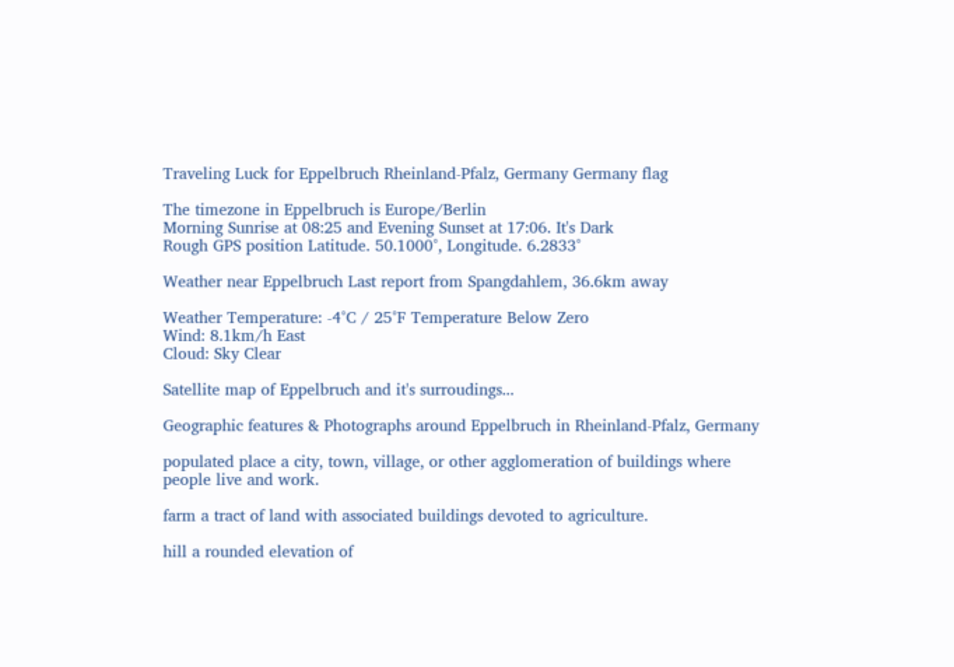Traveling Luck for Eppelbruch Rheinland-Pfalz, Germany Germany flag

The timezone in Eppelbruch is Europe/Berlin
Morning Sunrise at 08:25 and Evening Sunset at 17:06. It's Dark
Rough GPS position Latitude. 50.1000°, Longitude. 6.2833°

Weather near Eppelbruch Last report from Spangdahlem, 36.6km away

Weather Temperature: -4°C / 25°F Temperature Below Zero
Wind: 8.1km/h East
Cloud: Sky Clear

Satellite map of Eppelbruch and it's surroudings...

Geographic features & Photographs around Eppelbruch in Rheinland-Pfalz, Germany

populated place a city, town, village, or other agglomeration of buildings where people live and work.

farm a tract of land with associated buildings devoted to agriculture.

hill a rounded elevation of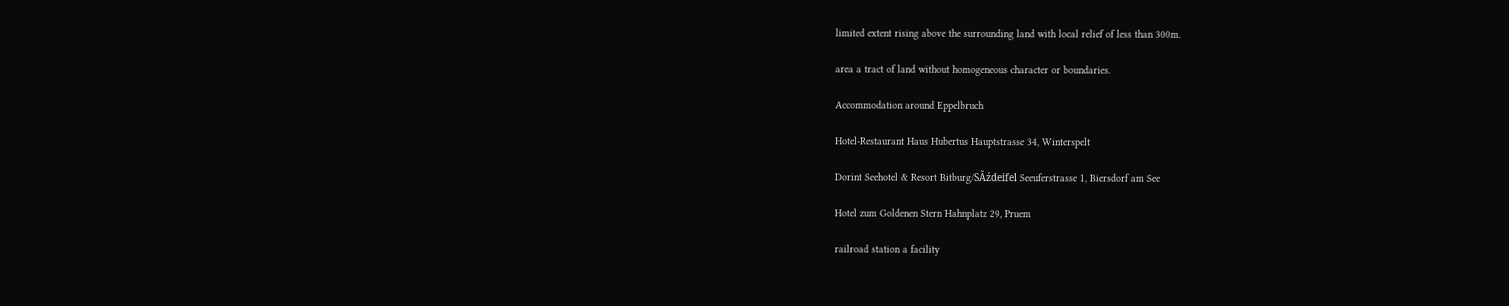limited extent rising above the surrounding land with local relief of less than 300m.

area a tract of land without homogeneous character or boundaries.

Accommodation around Eppelbruch

Hotel-Restaurant Haus Hubertus Hauptstrasse 34, Winterspelt

Dorint Seehotel & Resort Bitburg/SĂźdeifel Seeuferstrasse 1, Biersdorf am See

Hotel zum Goldenen Stern Hahnplatz 29, Pruem

railroad station a facility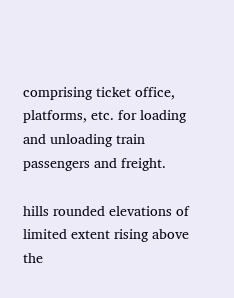comprising ticket office, platforms, etc. for loading and unloading train passengers and freight.

hills rounded elevations of limited extent rising above the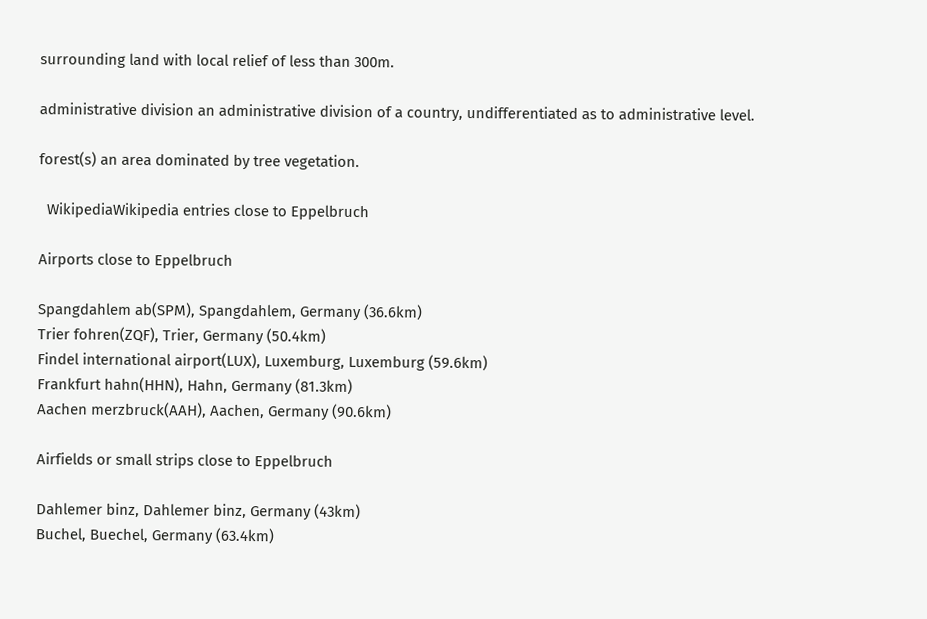surrounding land with local relief of less than 300m.

administrative division an administrative division of a country, undifferentiated as to administrative level.

forest(s) an area dominated by tree vegetation.

  WikipediaWikipedia entries close to Eppelbruch

Airports close to Eppelbruch

Spangdahlem ab(SPM), Spangdahlem, Germany (36.6km)
Trier fohren(ZQF), Trier, Germany (50.4km)
Findel international airport(LUX), Luxemburg, Luxemburg (59.6km)
Frankfurt hahn(HHN), Hahn, Germany (81.3km)
Aachen merzbruck(AAH), Aachen, Germany (90.6km)

Airfields or small strips close to Eppelbruch

Dahlemer binz, Dahlemer binz, Germany (43km)
Buchel, Buechel, Germany (63.4km)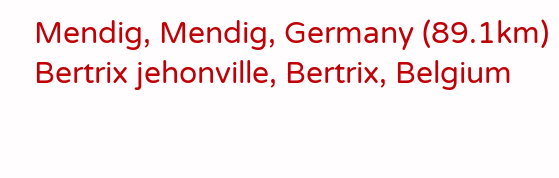Mendig, Mendig, Germany (89.1km)
Bertrix jehonville, Bertrix, Belgium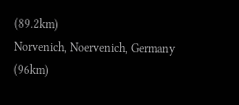(89.2km)
Norvenich, Noervenich, Germany (96km)